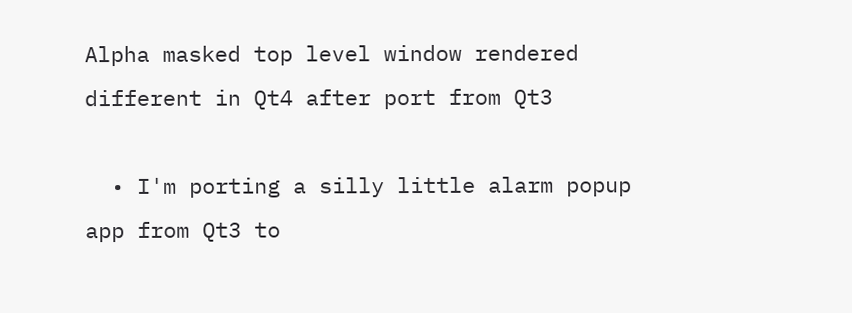Alpha masked top level window rendered different in Qt4 after port from Qt3

  • I'm porting a silly little alarm popup app from Qt3 to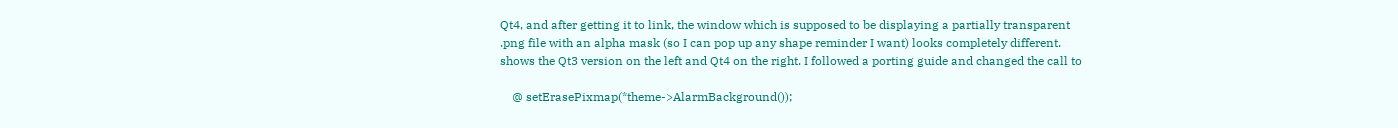Qt4, and after getting it to link, the window which is supposed to be displaying a partially transparent .png file with an alpha mask (so I can pop up any shape reminder I want) looks completely different. shows the Qt3 version on the left and Qt4 on the right. I followed a porting guide and changed the call to

    @ setErasePixmap(*theme->AlarmBackground());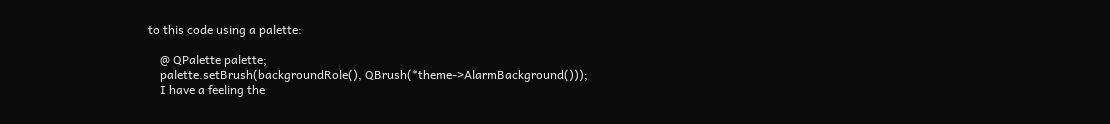to this code using a palette:

    @ QPalette palette;
    palette.setBrush(backgroundRole(), QBrush(*theme->AlarmBackground()));
    I have a feeling the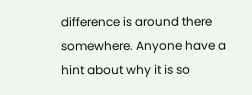difference is around there somewhere. Anyone have a hint about why it is so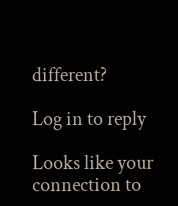different?

Log in to reply

Looks like your connection to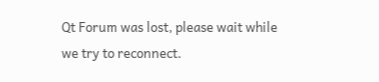Qt Forum was lost, please wait while we try to reconnect.